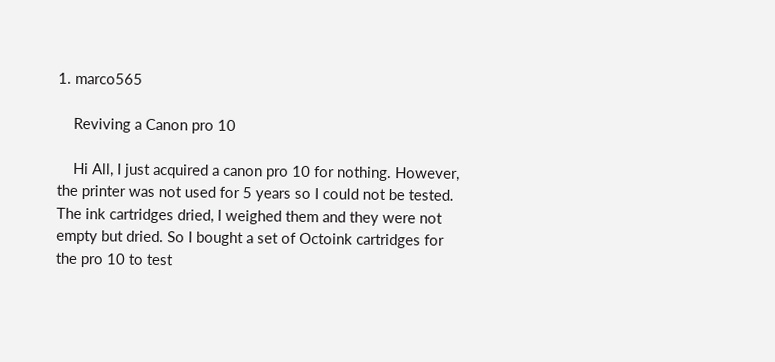1. marco565

    Reviving a Canon pro 10

    Hi All, I just acquired a canon pro 10 for nothing. However, the printer was not used for 5 years so I could not be tested. The ink cartridges dried, I weighed them and they were not empty but dried. So I bought a set of Octoink cartridges for the pro 10 to test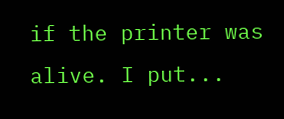if the printer was alive. I put...